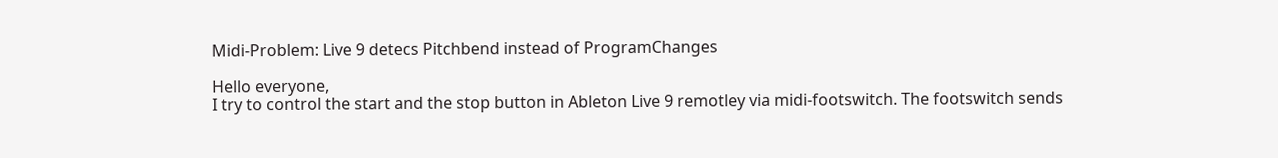Midi-Problem: Live 9 detecs Pitchbend instead of ProgramChanges

Hello everyone,
I try to control the start and the stop button in Ableton Live 9 remotley via midi-footswitch. The footswitch sends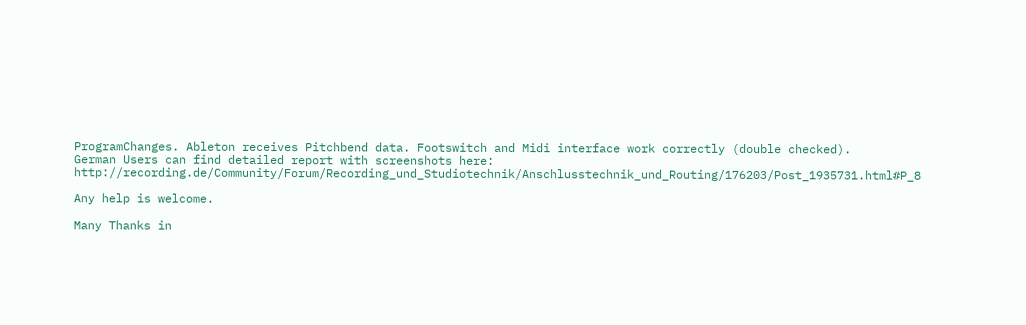ProgramChanges. Ableton receives Pitchbend data. Footswitch and Midi interface work correctly (double checked).
German Users can find detailed report with screenshots here: http://recording.de/Community/Forum/Recording_und_Studiotechnik/Anschlusstechnik_und_Routing/176203/Post_1935731.html#P_8

Any help is welcome.

Many Thanks in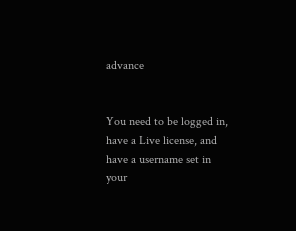advance


You need to be logged in, have a Live license, and have a username set in your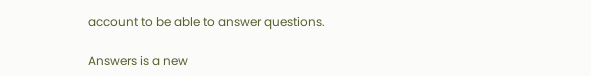account to be able to answer questions.

Answers is a new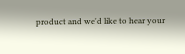product and we'd like to hear your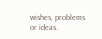wishes, problems or ideas.